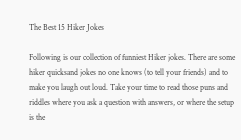The Best 15 Hiker Jokes

Following is our collection of funniest Hiker jokes. There are some hiker quicksand jokes no one knows (to tell your friends) and to make you laugh out loud. Take your time to read those puns and riddles where you ask a question with answers, or where the setup is the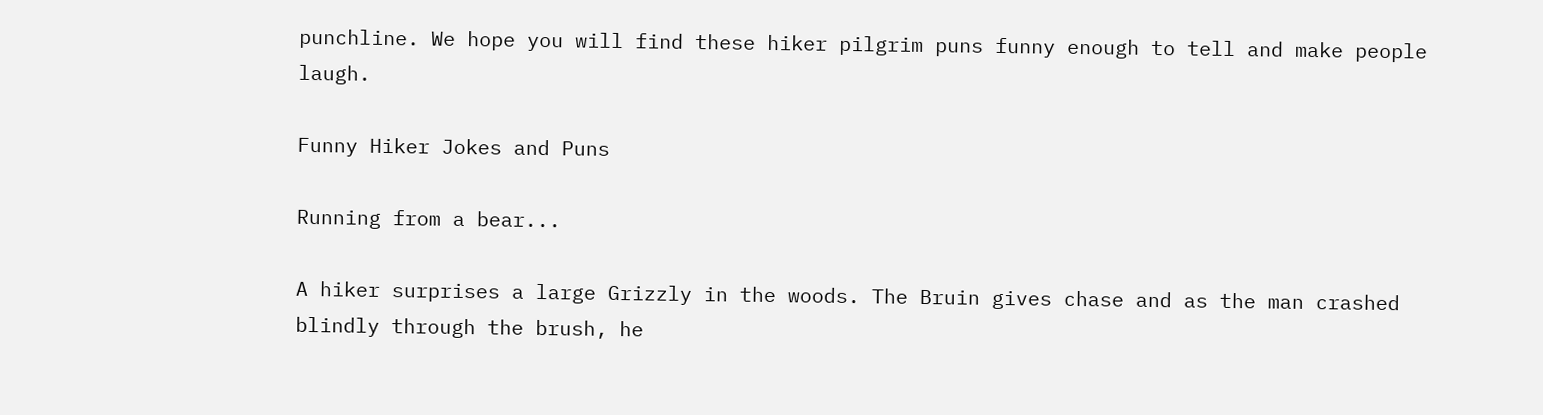punchline. We hope you will find these hiker pilgrim puns funny enough to tell and make people laugh.

Funny Hiker Jokes and Puns

Running from a bear...

A hiker surprises a large Grizzly in the woods. The Bruin gives chase and as the man crashed blindly through the brush, he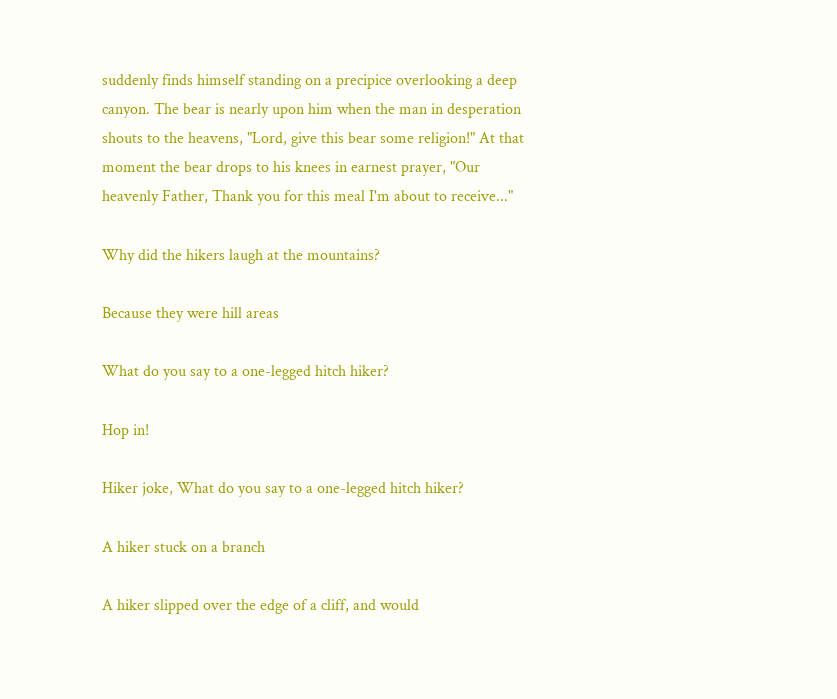suddenly finds himself standing on a precipice overlooking a deep canyon. The bear is nearly upon him when the man in desperation shouts to the heavens, "Lord, give this bear some religion!" At that moment the bear drops to his knees in earnest prayer, "Our heavenly Father, Thank you for this meal I'm about to receive..."

Why did the hikers laugh at the mountains?

Because they were hill areas

What do you say to a one-legged hitch hiker?

Hop in!

Hiker joke, What do you say to a one-legged hitch hiker?

A hiker stuck on a branch

A hiker slipped over the edge of a cliff, and would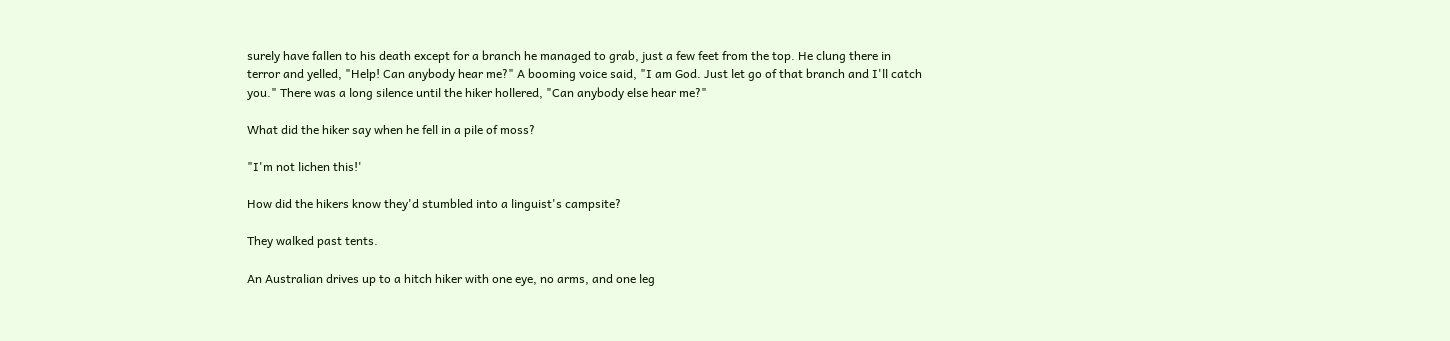surely have fallen to his death except for a branch he managed to grab, just a few feet from the top. He clung there in terror and yelled, "Help! Can anybody hear me?" A booming voice said, "I am God. Just let go of that branch and I'll catch you." There was a long silence until the hiker hollered, "Can anybody else hear me?"

What did the hiker say when he fell in a pile of moss?

"I'm not lichen this!'

How did the hikers know they'd stumbled into a linguist's campsite?

They walked past tents.

An Australian drives up to a hitch hiker with one eye, no arms, and one leg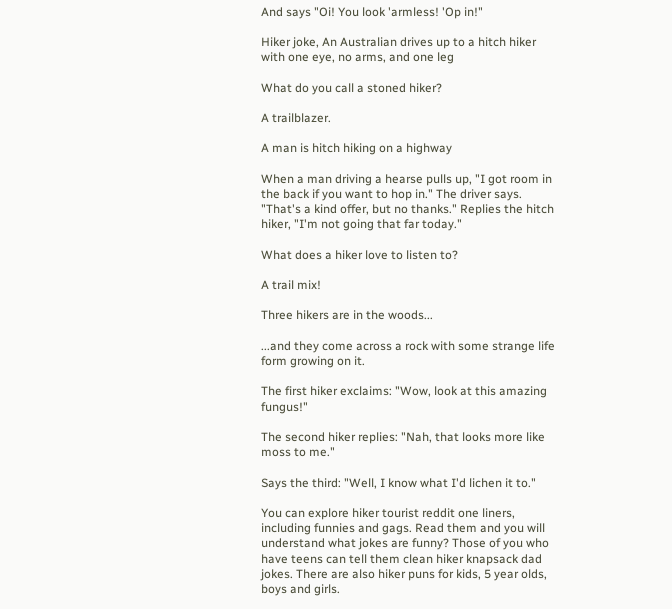And says "Oi! You look 'armless! 'Op in!"

Hiker joke, An Australian drives up to a hitch hiker with one eye, no arms, and one leg

What do you call a stoned hiker?

A trailblazer.

A man is hitch hiking on a highway

When a man driving a hearse pulls up, "I got room in the back if you want to hop in." The driver says.
"That's a kind offer, but no thanks." Replies the hitch hiker, "I'm not going that far today."

What does a hiker love to listen to?

A trail mix!

Three hikers are in the woods...

...and they come across a rock with some strange life form growing on it.

The first hiker exclaims: "Wow, look at this amazing fungus!"

The second hiker replies: "Nah, that looks more like moss to me."

Says the third: "Well, I know what I'd lichen it to."

You can explore hiker tourist reddit one liners, including funnies and gags. Read them and you will understand what jokes are funny? Those of you who have teens can tell them clean hiker knapsack dad jokes. There are also hiker puns for kids, 5 year olds, boys and girls.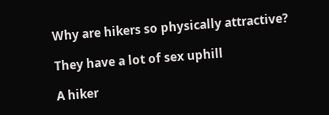Why are hikers so physically attractive?

They have a lot of sex uphill

A hiker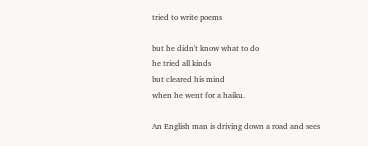tried to write poems

but he didn't know what to do
he tried all kinds
but cleared his mind
when he went for a haiku.

An English man is driving down a road and sees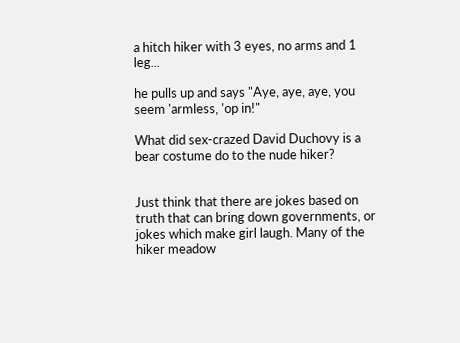a hitch hiker with 3 eyes, no arms and 1 leg...

he pulls up and says "Aye, aye, aye, you seem 'armless, 'op in!"

What did sex-crazed David Duchovy is a bear costume do to the nude hiker?


Just think that there are jokes based on truth that can bring down governments, or jokes which make girl laugh. Many of the hiker meadow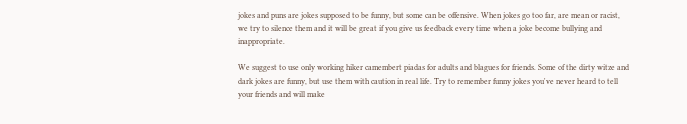jokes and puns are jokes supposed to be funny, but some can be offensive. When jokes go too far, are mean or racist, we try to silence them and it will be great if you give us feedback every time when a joke become bullying and inappropriate.

We suggest to use only working hiker camembert piadas for adults and blagues for friends. Some of the dirty witze and dark jokes are funny, but use them with caution in real life. Try to remember funny jokes you've never heard to tell your friends and will make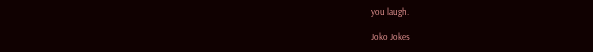you laugh.

Joko Jokes